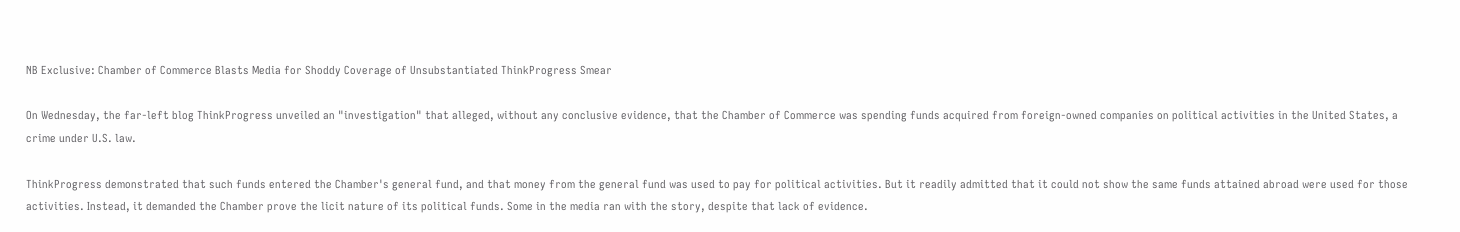NB Exclusive: Chamber of Commerce Blasts Media for Shoddy Coverage of Unsubstantiated ThinkProgress Smear

On Wednesday, the far-left blog ThinkProgress unveiled an "investigation" that alleged, without any conclusive evidence, that the Chamber of Commerce was spending funds acquired from foreign-owned companies on political activities in the United States, a crime under U.S. law.

ThinkProgress demonstrated that such funds entered the Chamber's general fund, and that money from the general fund was used to pay for political activities. But it readily admitted that it could not show the same funds attained abroad were used for those activities. Instead, it demanded the Chamber prove the licit nature of its political funds. Some in the media ran with the story, despite that lack of evidence.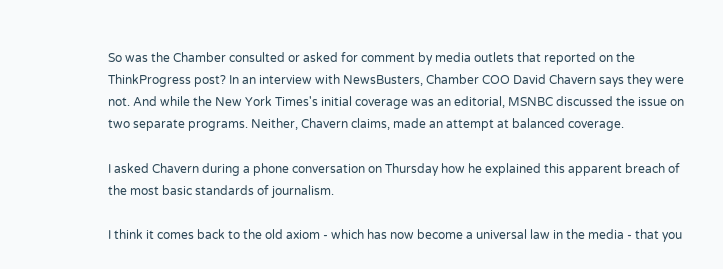So was the Chamber consulted or asked for comment by media outlets that reported on the ThinkProgress post? In an interview with NewsBusters, Chamber COO David Chavern says they were not. And while the New York Times's initial coverage was an editorial, MSNBC discussed the issue on two separate programs. Neither, Chavern claims, made an attempt at balanced coverage.

I asked Chavern during a phone conversation on Thursday how he explained this apparent breach of the most basic standards of journalism.

I think it comes back to the old axiom - which has now become a universal law in the media - that you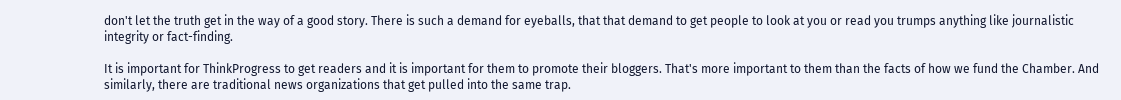don't let the truth get in the way of a good story. There is such a demand for eyeballs, that that demand to get people to look at you or read you trumps anything like journalistic integrity or fact-finding.

It is important for ThinkProgress to get readers and it is important for them to promote their bloggers. That's more important to them than the facts of how we fund the Chamber. And similarly, there are traditional news organizations that get pulled into the same trap.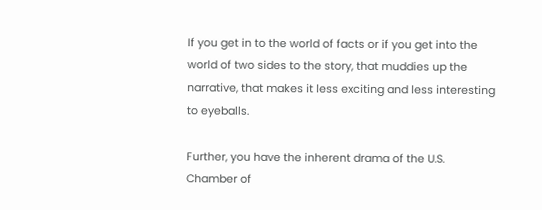If you get in to the world of facts or if you get into the world of two sides to the story, that muddies up the narrative, that makes it less exciting and less interesting to eyeballs.

Further, you have the inherent drama of the U.S. Chamber of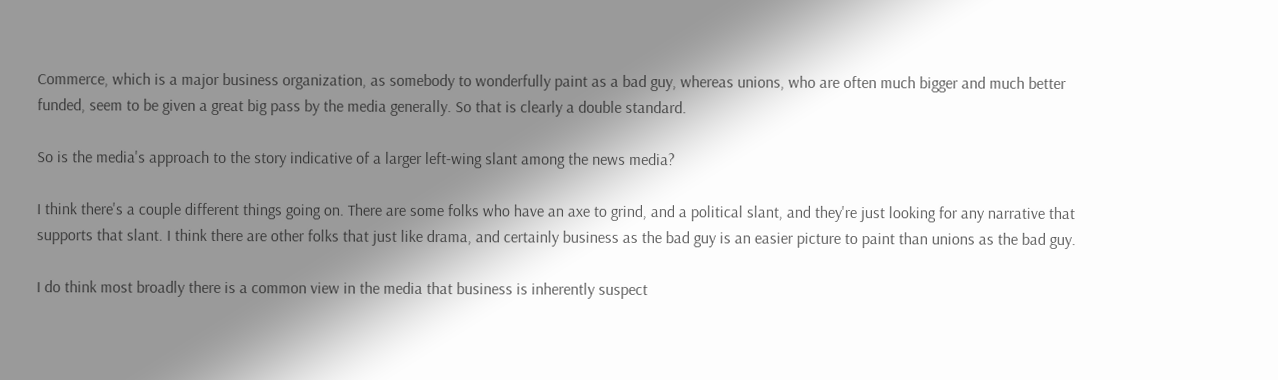Commerce, which is a major business organization, as somebody to wonderfully paint as a bad guy, whereas unions, who are often much bigger and much better funded, seem to be given a great big pass by the media generally. So that is clearly a double standard.

So is the media's approach to the story indicative of a larger left-wing slant among the news media?

I think there's a couple different things going on. There are some folks who have an axe to grind, and a political slant, and they're just looking for any narrative that supports that slant. I think there are other folks that just like drama, and certainly business as the bad guy is an easier picture to paint than unions as the bad guy.

I do think most broadly there is a common view in the media that business is inherently suspect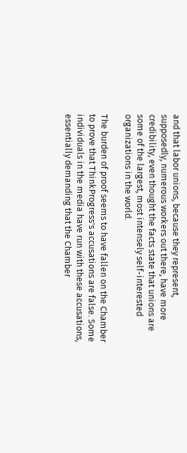and that labor unions, because they represent, supposedly, numerous workers out there, have more credibility, even thought the facts state that unions are some of the largest, most intensely self-interested organizations in the world.

The burden of proof seems to have fallen on the Chamber to prove that ThinkProgress's accusations are false. Some individuals in the media have run with these accusations, essentially demanding that the Chamber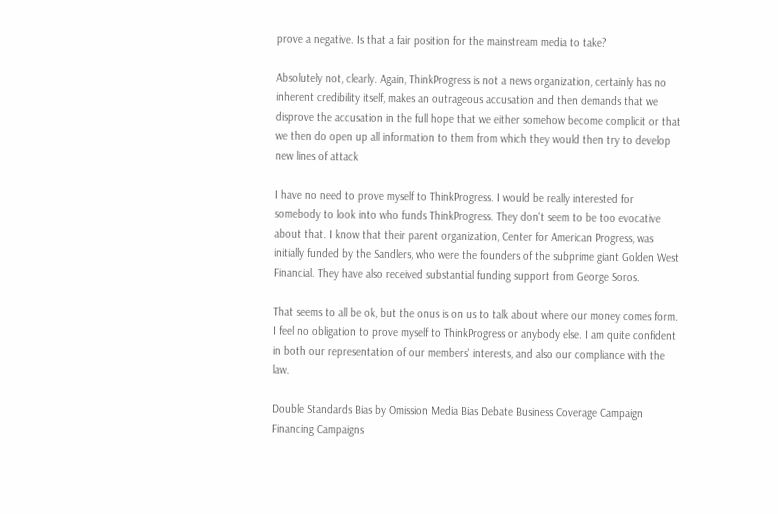prove a negative. Is that a fair position for the mainstream media to take?

Absolutely not, clearly. Again, ThinkProgress is not a news organization, certainly has no inherent credibility itself, makes an outrageous accusation and then demands that we disprove the accusation in the full hope that we either somehow become complicit or that we then do open up all information to them from which they would then try to develop new lines of attack

I have no need to prove myself to ThinkProgress. I would be really interested for somebody to look into who funds ThinkProgress. They don't seem to be too evocative about that. I know that their parent organization, Center for American Progress, was initially funded by the Sandlers, who were the founders of the subprime giant Golden West Financial. They have also received substantial funding support from George Soros.

That seems to all be ok, but the onus is on us to talk about where our money comes form. I feel no obligation to prove myself to ThinkProgress or anybody else. I am quite confident in both our representation of our members' interests, and also our compliance with the law.

Double Standards Bias by Omission Media Bias Debate Business Coverage Campaign Financing Campaigns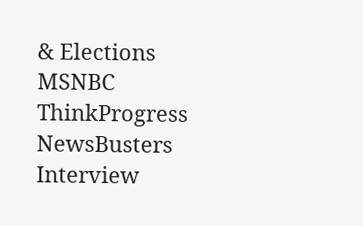& Elections MSNBC ThinkProgress NewsBusters Interview